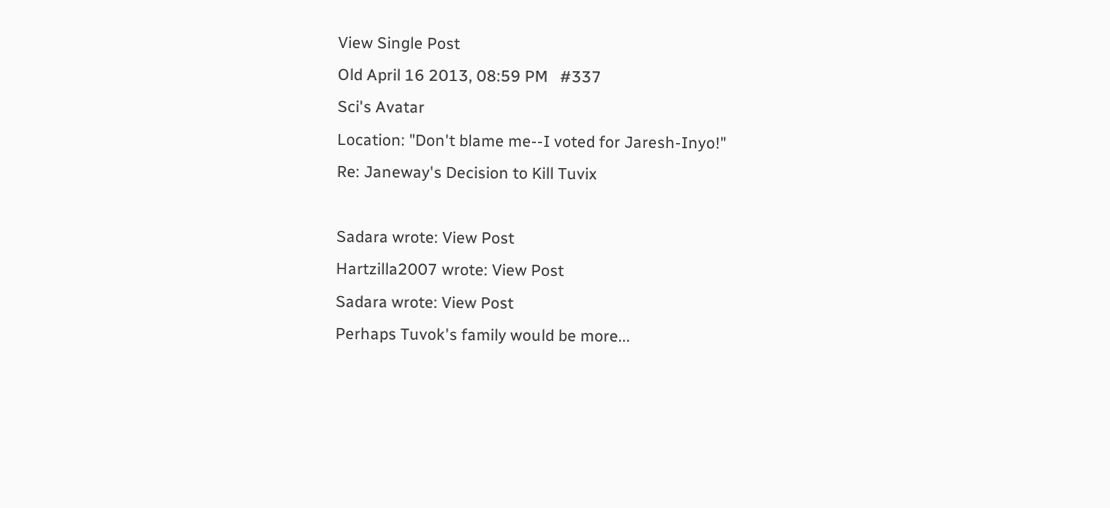View Single Post
Old April 16 2013, 08:59 PM   #337
Sci's Avatar
Location: "Don't blame me--I voted for Jaresh-Inyo!"
Re: Janeway's Decision to Kill Tuvix

Sadara wrote: View Post
Hartzilla2007 wrote: View Post
Sadara wrote: View Post
Perhaps Tuvok's family would be more...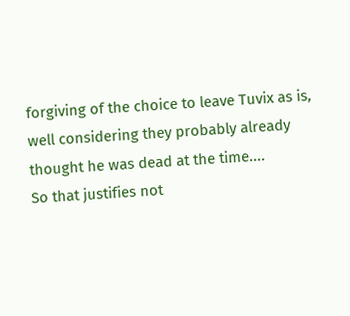forgiving of the choice to leave Tuvix as is,
well considering they probably already thought he was dead at the time....
So that justifies not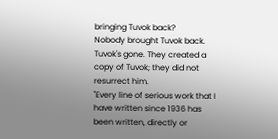bringing Tuvok back?
Nobody brought Tuvok back. Tuvok's gone. They created a copy of Tuvok; they did not resurrect him.
"Every line of serious work that I have written since 1936 has been written, directly or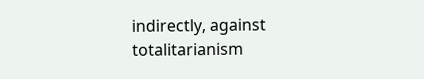indirectly, against totalitarianism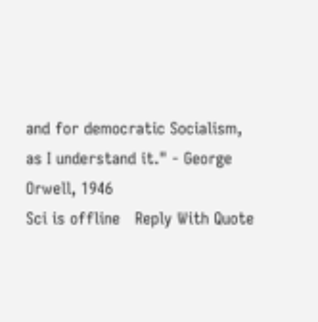and for democratic Socialism, as I understand it." - George Orwell, 1946
Sci is offline   Reply With Quote